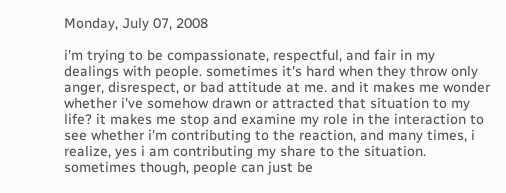Monday, July 07, 2008

i'm trying to be compassionate, respectful, and fair in my dealings with people. sometimes it's hard when they throw only anger, disrespect, or bad attitude at me. and it makes me wonder whether i've somehow drawn or attracted that situation to my life? it makes me stop and examine my role in the interaction to see whether i'm contributing to the reaction, and many times, i realize, yes i am contributing my share to the situation. sometimes though, people can just be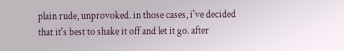plain rude, unprovoked. in those cases, i've decided that it's best to shake it off and let it go. after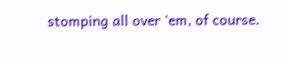stomping all over 'em, of course.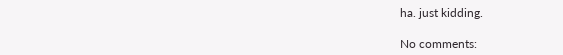ha. just kidding.

No comments: